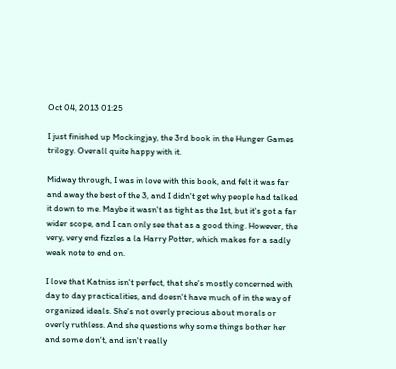Oct 04, 2013 01:25

I just finished up Mockingjay, the 3rd book in the Hunger Games trilogy. Overall quite happy with it.

Midway through, I was in love with this book, and felt it was far and away the best of the 3, and I didn't get why people had talked it down to me. Maybe it wasn't as tight as the 1st, but it's got a far wider scope, and I can only see that as a good thing. However, the very, very end fizzles a la Harry Potter, which makes for a sadly weak note to end on.

I love that Katniss isn't perfect, that she's mostly concerned with day to day practicalities, and doesn't have much of in the way of organized ideals. She's not overly precious about morals or overly ruthless. And she questions why some things bother her and some don't, and isn't really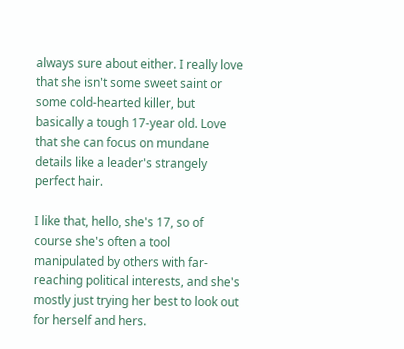always sure about either. I really love that she isn't some sweet saint or some cold-hearted killer, but basically a tough 17-year old. Love that she can focus on mundane details like a leader's strangely perfect hair.

I like that, hello, she's 17, so of course she's often a tool manipulated by others with far-reaching political interests, and she's mostly just trying her best to look out for herself and hers.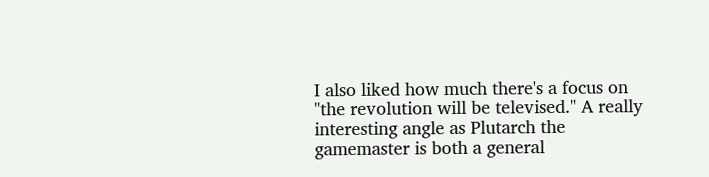I also liked how much there's a focus on "the revolution will be televised." A really interesting angle as Plutarch the gamemaster is both a general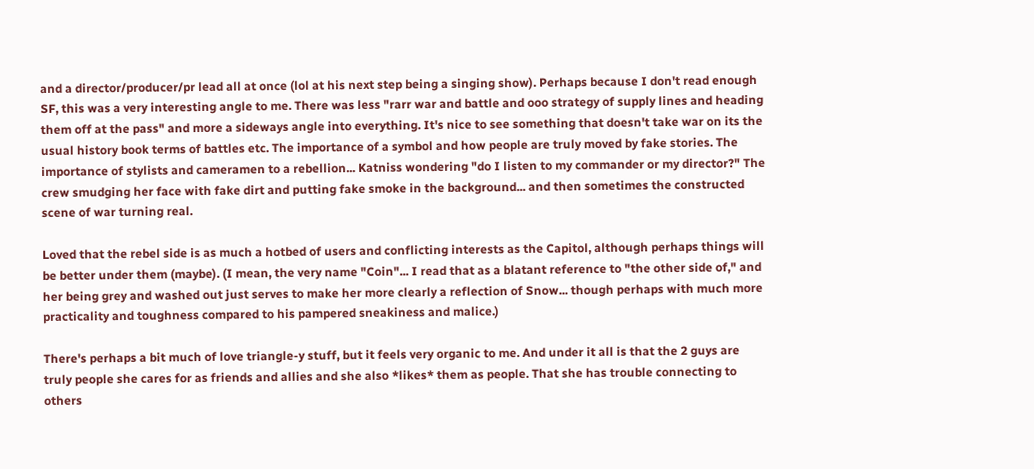and a director/producer/pr lead all at once (lol at his next step being a singing show). Perhaps because I don't read enough SF, this was a very interesting angle to me. There was less "rarr war and battle and ooo strategy of supply lines and heading them off at the pass" and more a sideways angle into everything. It's nice to see something that doesn't take war on its the usual history book terms of battles etc. The importance of a symbol and how people are truly moved by fake stories. The importance of stylists and cameramen to a rebellion... Katniss wondering "do I listen to my commander or my director?" The crew smudging her face with fake dirt and putting fake smoke in the background... and then sometimes the constructed scene of war turning real.

Loved that the rebel side is as much a hotbed of users and conflicting interests as the Capitol, although perhaps things will be better under them (maybe). (I mean, the very name "Coin"... I read that as a blatant reference to "the other side of," and her being grey and washed out just serves to make her more clearly a reflection of Snow... though perhaps with much more practicality and toughness compared to his pampered sneakiness and malice.)

There's perhaps a bit much of love triangle-y stuff, but it feels very organic to me. And under it all is that the 2 guys are truly people she cares for as friends and allies and she also *likes* them as people. That she has trouble connecting to others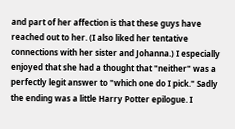and part of her affection is that these guys have reached out to her. (I also liked her tentative connections with her sister and Johanna.) I especially enjoyed that she had a thought that "neither" was a perfectly legit answer to "which one do I pick." Sadly the ending was a little Harry Potter epilogue. I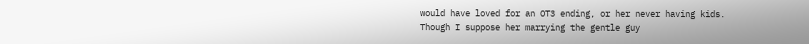would have loved for an OT3 ending, or her never having kids. Though I suppose her marrying the gentle guy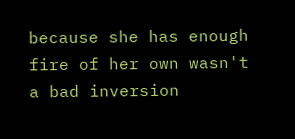because she has enough fire of her own wasn't a bad inversion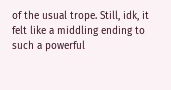of the usual trope. Still, idk, it felt like a middling ending to such a powerful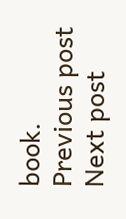book.
Previous post Next post